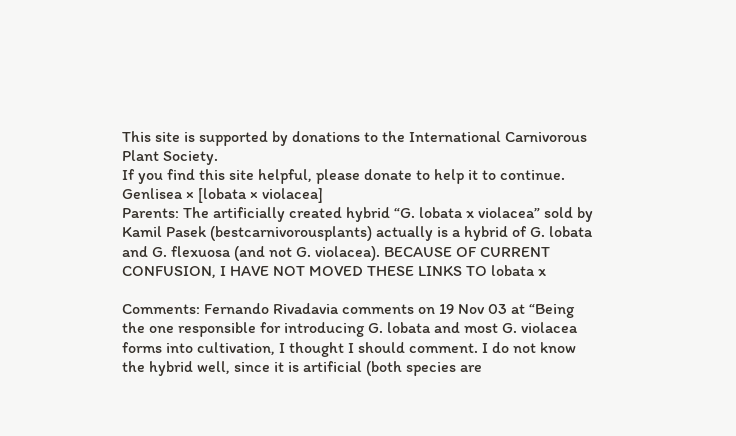This site is supported by donations to the International Carnivorous Plant Society.
If you find this site helpful, please donate to help it to continue.
Genlisea × [lobata × violacea]
Parents: The artificially created hybrid “G. lobata x violacea” sold by Kamil Pasek (bestcarnivorousplants) actually is a hybrid of G. lobata and G. flexuosa (and not G. violacea). BECAUSE OF CURRENT CONFUSION, I HAVE NOT MOVED THESE LINKS TO lobata x

Comments: Fernando Rivadavia comments on 19 Nov 03 at “Being the one responsible for introducing G. lobata and most G. violacea forms into cultivation, I thought I should comment. I do not know the hybrid well, since it is artificial (both species are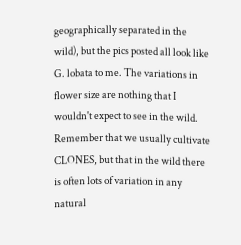geographically separated in the wild), but the pics posted all look like G. lobata to me. The variations in flower size are nothing that I wouldn't expect to see in the wild. Remember that we usually cultivate CLONES, but that in the wild there is often lots of variation in any natural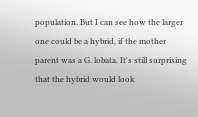population. But I can see how the larger one could be a hybrid, if the mother parent was a G. lobata. It's still surprising that the hybrid would look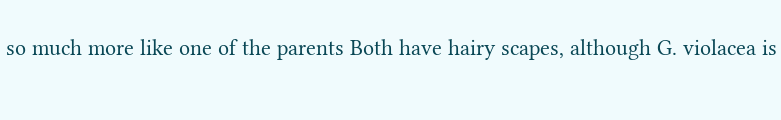so much more like one of the parents Both have hairy scapes, although G. violacea is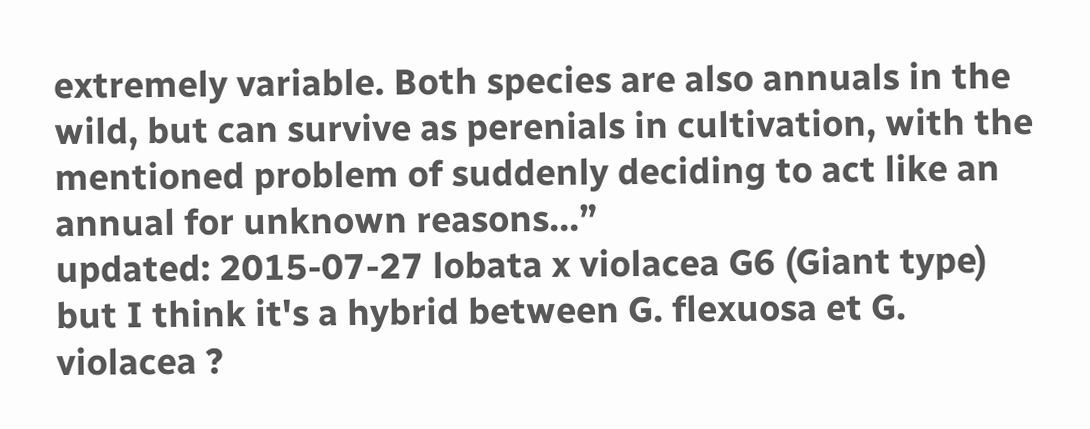extremely variable. Both species are also annuals in the wild, but can survive as perenials in cultivation, with the mentioned problem of suddenly deciding to act like an annual for unknown reasons...”
updated: 2015-07-27 lobata x violacea G6 (Giant type) but I think it's a hybrid between G. flexuosa et G. violacea ?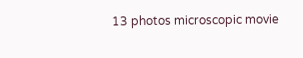13 photos microscopic movie